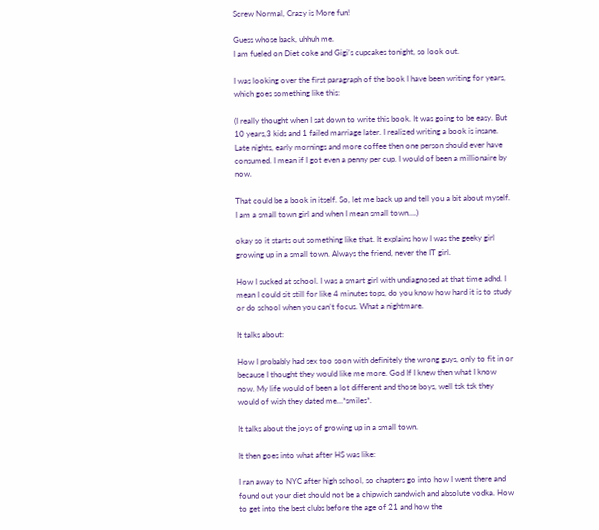Screw Normal, Crazy is More fun!

Guess whose back, uhhuh me.
I am fueled on Diet coke and Gigi’s cupcakes tonight, so look out.

I was looking over the first paragraph of the book I have been writing for years, which goes something like this:

(I really thought when I sat down to write this book. It was going to be easy. But 10 years,3 kids and 1 failed marriage later. I realized writing a book is insane. Late nights, early mornings and more coffee then one person should ever have consumed. I mean if I got even a penny per cup. I would of been a millionaire by now.

That could be a book in itself. So, let me back up and tell you a bit about myself. I am a small town girl and when I mean small town….)

okay so it starts out something like that. It explains how I was the geeky girl growing up in a small town. Always the friend, never the IT girl.

How I sucked at school. I was a smart girl with undiagnosed at that time adhd. I mean I could sit still for like 4 minutes tops, do you know how hard it is to study or do school when you can’t focus. What a nightmare.

It talks about:

How I probably had sex too soon with definitely the wrong guys, only to fit in or because I thought they would like me more. God If I knew then what I know now. My life would of been a lot different and those boys, well tsk tsk they would of wish they dated me…*smiles*.

It talks about the joys of growing up in a small town.

It then goes into what after HS was like:

I ran away to NYC after high school, so chapters go into how I went there and found out your diet should not be a chipwich sandwich and absolute vodka. How to get into the best clubs before the age of 21 and how the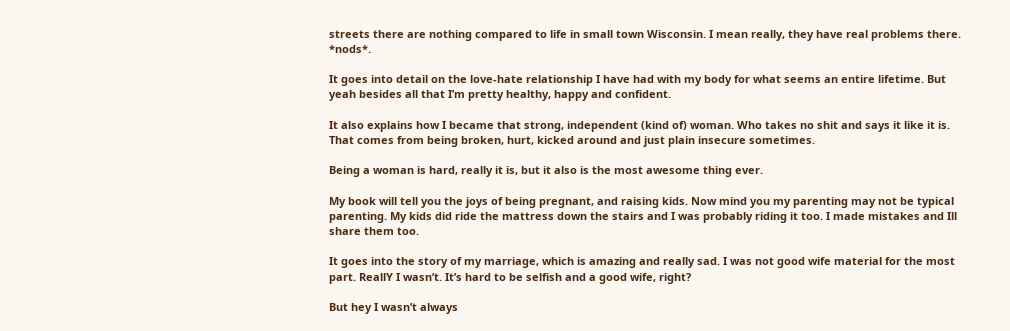streets there are nothing compared to life in small town Wisconsin. I mean really, they have real problems there. *nods*.

It goes into detail on the love-hate relationship I have had with my body for what seems an entire lifetime. But yeah besides all that I’m pretty healthy, happy and confident.

It also explains how I became that strong, independent (kind of) woman. Who takes no shit and says it like it is. That comes from being broken, hurt, kicked around and just plain insecure sometimes.

Being a woman is hard, really it is, but it also is the most awesome thing ever.

My book will tell you the joys of being pregnant, and raising kids. Now mind you my parenting may not be typical parenting. My kids did ride the mattress down the stairs and I was probably riding it too. I made mistakes and Ill share them too.

It goes into the story of my marriage, which is amazing and really sad. I was not good wife material for the most part. ReallY I wasn’t. It’s hard to be selfish and a good wife, right?

But hey I wasn’t always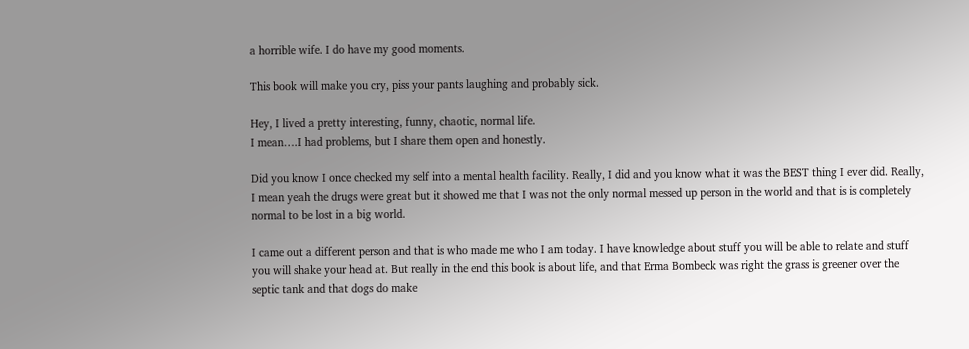a horrible wife. I do have my good moments.

This book will make you cry, piss your pants laughing and probably sick.

Hey, I lived a pretty interesting, funny, chaotic, normal life.
I mean….I had problems, but I share them open and honestly.

Did you know I once checked my self into a mental health facility. Really, I did and you know what it was the BEST thing I ever did. Really, I mean yeah the drugs were great but it showed me that I was not the only normal messed up person in the world and that is is completely normal to be lost in a big world.

I came out a different person and that is who made me who I am today. I have knowledge about stuff you will be able to relate and stuff you will shake your head at. But really in the end this book is about life, and that Erma Bombeck was right the grass is greener over the septic tank and that dogs do make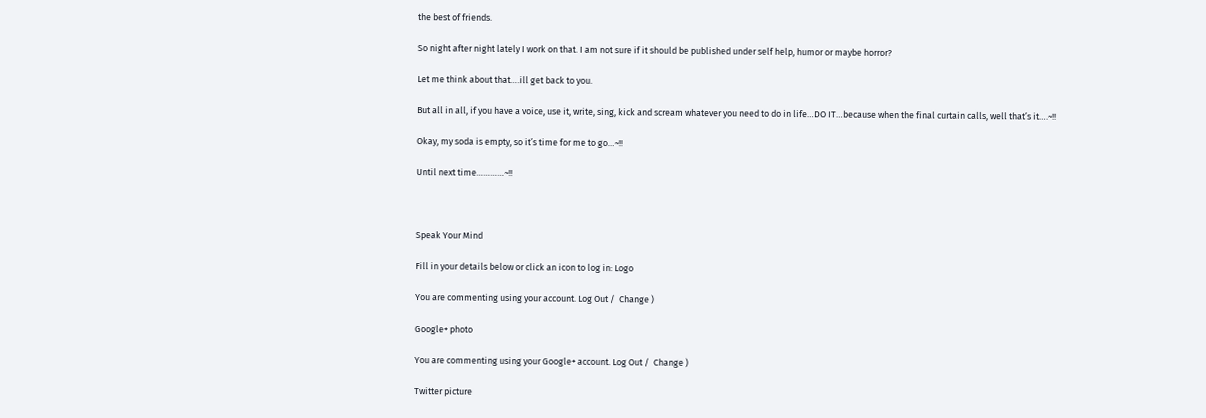the best of friends.

So night after night lately I work on that. I am not sure if it should be published under self help, humor or maybe horror?

Let me think about that….ill get back to you.

But all in all, if you have a voice, use it, write, sing, kick and scream whatever you need to do in life…DO IT…because when the final curtain calls, well that’s it….~!!

Okay, my soda is empty, so it’s time for me to go…~!!

Until next time…………~!!



Speak Your Mind

Fill in your details below or click an icon to log in: Logo

You are commenting using your account. Log Out /  Change )

Google+ photo

You are commenting using your Google+ account. Log Out /  Change )

Twitter picture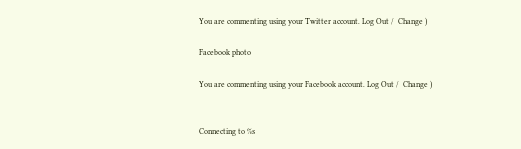You are commenting using your Twitter account. Log Out /  Change )

Facebook photo

You are commenting using your Facebook account. Log Out /  Change )


Connecting to %s